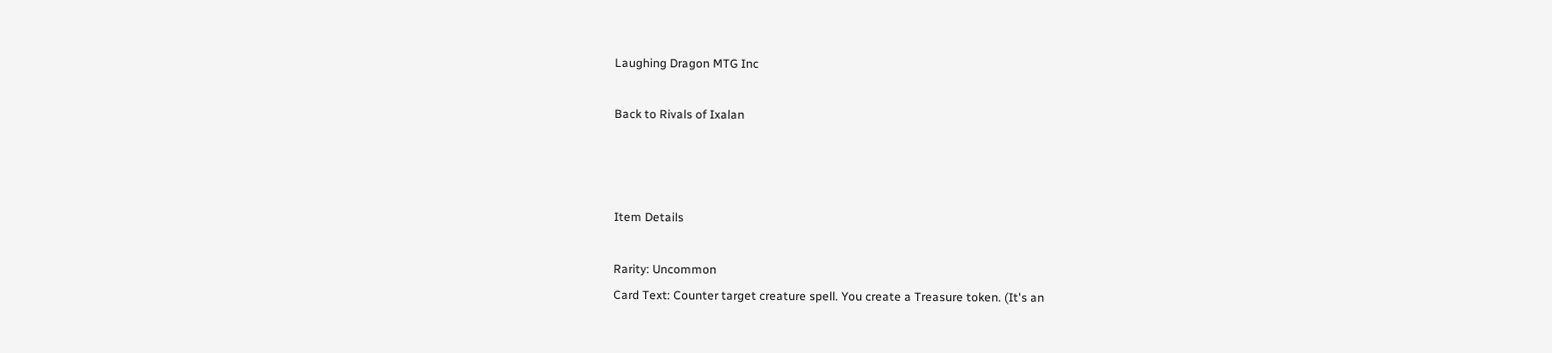Laughing Dragon MTG Inc

Back to Rivals of Ixalan



Item Details

Rarity: Uncommon
Card Text: Counter target creature spell. You create a Treasure token. (It's an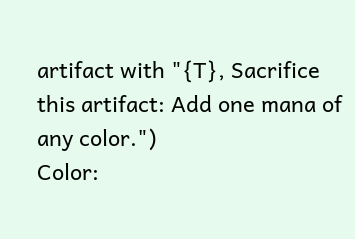artifact with "{T}, Sacrifice this artifact: Add one mana of any color.")
Color: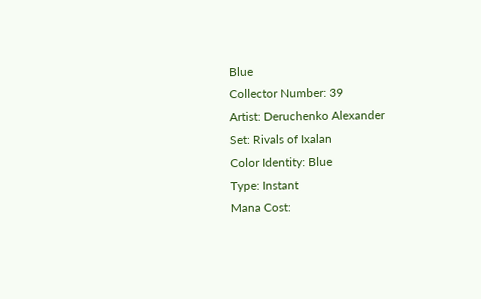Blue
Collector Number: 39
Artist: Deruchenko Alexander
Set: Rivals of Ixalan
Color Identity: Blue
Type: Instant
Mana Cost: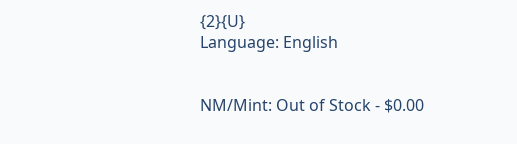{2}{U}
Language: English


NM/Mint: Out of Stock - $0.00